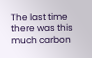The last time there was this much carbon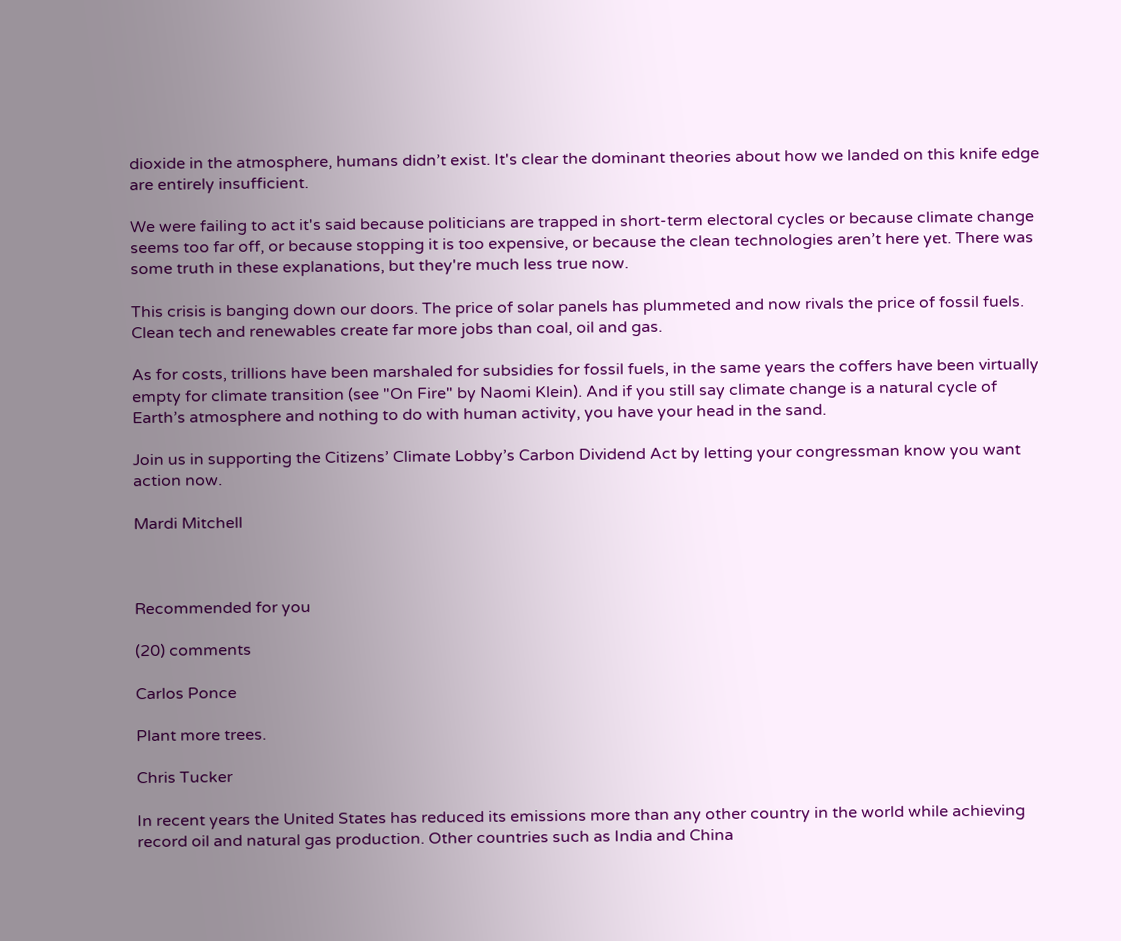dioxide in the atmosphere, humans didn’t exist. It's clear the dominant theories about how we landed on this knife edge are entirely insufficient.

We were failing to act it's said because politicians are trapped in short-term electoral cycles or because climate change seems too far off, or because stopping it is too expensive, or because the clean technologies aren’t here yet. There was some truth in these explanations, but they're much less true now.

This crisis is banging down our doors. The price of solar panels has plummeted and now rivals the price of fossil fuels. Clean tech and renewables create far more jobs than coal, oil and gas.

As for costs, trillions have been marshaled for subsidies for fossil fuels, in the same years the coffers have been virtually empty for climate transition (see "On Fire" by Naomi Klein). And if you still say climate change is a natural cycle of Earth’s atmosphere and nothing to do with human activity, you have your head in the sand.

Join us in supporting the Citizens’ Climate Lobby’s Carbon Dividend Act by letting your congressman know you want action now.

Mardi Mitchell



Recommended for you

(20) comments

Carlos Ponce

Plant more trees.

Chris Tucker

In recent years the United States has reduced its emissions more than any other country in the world while achieving record oil and natural gas production. Other countries such as India and China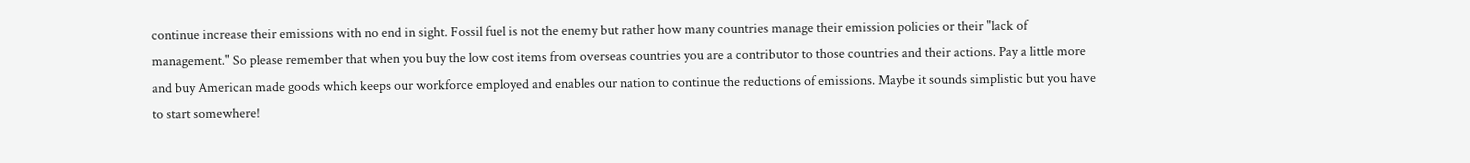continue increase their emissions with no end in sight. Fossil fuel is not the enemy but rather how many countries manage their emission policies or their "lack of management." So please remember that when you buy the low cost items from overseas countries you are a contributor to those countries and their actions. Pay a little more and buy American made goods which keeps our workforce employed and enables our nation to continue the reductions of emissions. Maybe it sounds simplistic but you have to start somewhere!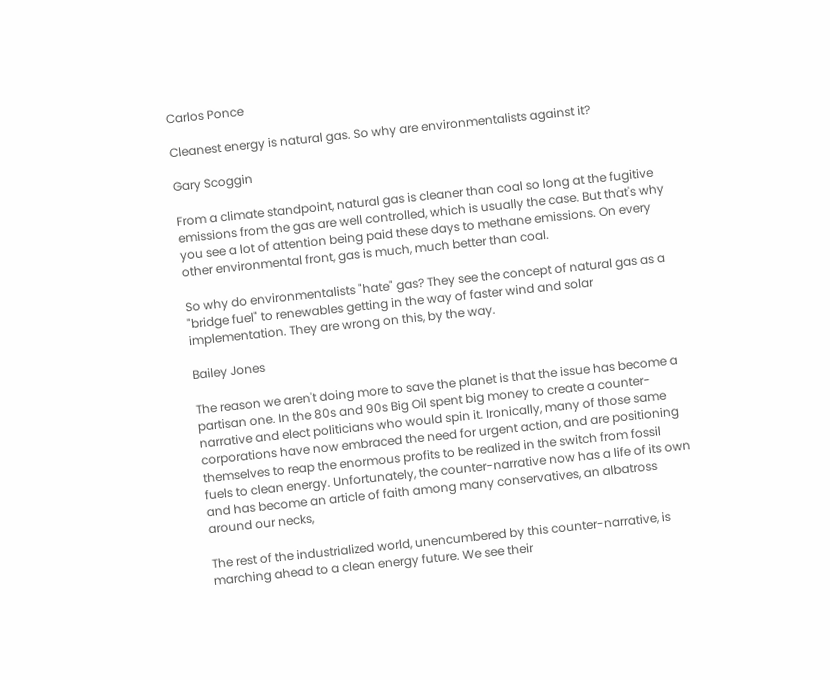Carlos Ponce

Cleanest energy is natural gas. So why are environmentalists against it?

Gary Scoggin

From a climate standpoint, natural gas is cleaner than coal so long at the fugitive emissions from the gas are well controlled, which is usually the case. But that's why you see a lot of attention being paid these days to methane emissions. On every other environmental front, gas is much, much better than coal.

So why do environmentalists "hate" gas? They see the concept of natural gas as a "bridge fuel" to renewables getting in the way of faster wind and solar implementation. They are wrong on this, by the way.

Bailey Jones

The reason we aren't doing more to save the planet is that the issue has become a partisan one. In the 80s and 90s Big Oil spent big money to create a counter-narrative and elect politicians who would spin it. Ironically, many of those same corporations have now embraced the need for urgent action, and are positioning themselves to reap the enormous profits to be realized in the switch from fossil fuels to clean energy. Unfortunately, the counter-narrative now has a life of its own and has become an article of faith among many conservatives, an albatross around our necks,

The rest of the industrialized world, unencumbered by this counter-narrative, is marching ahead to a clean energy future. We see their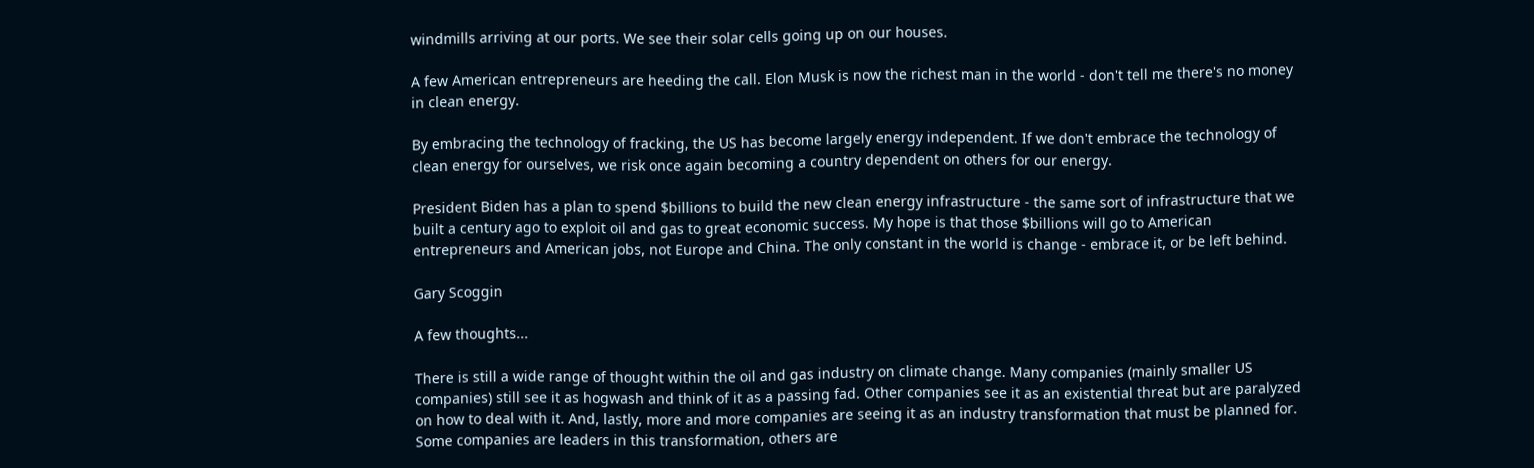windmills arriving at our ports. We see their solar cells going up on our houses.

A few American entrepreneurs are heeding the call. Elon Musk is now the richest man in the world - don't tell me there's no money in clean energy.

By embracing the technology of fracking, the US has become largely energy independent. If we don't embrace the technology of clean energy for ourselves, we risk once again becoming a country dependent on others for our energy.

President Biden has a plan to spend $billions to build the new clean energy infrastructure - the same sort of infrastructure that we built a century ago to exploit oil and gas to great economic success. My hope is that those $billions will go to American entrepreneurs and American jobs, not Europe and China. The only constant in the world is change - embrace it, or be left behind.

Gary Scoggin

A few thoughts...

There is still a wide range of thought within the oil and gas industry on climate change. Many companies (mainly smaller US companies) still see it as hogwash and think of it as a passing fad. Other companies see it as an existential threat but are paralyzed on how to deal with it. And, lastly, more and more companies are seeing it as an industry transformation that must be planned for. Some companies are leaders in this transformation, others are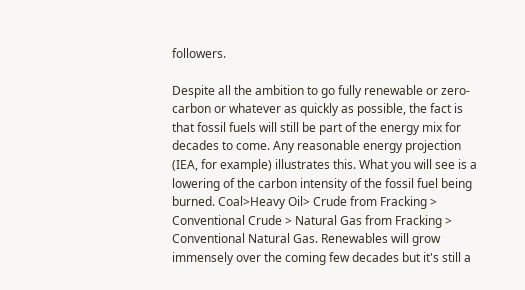followers.

Despite all the ambition to go fully renewable or zero-carbon or whatever as quickly as possible, the fact is that fossil fuels will still be part of the energy mix for decades to come. Any reasonable energy projection (IEA, for example) illustrates this. What you will see is a lowering of the carbon intensity of the fossil fuel being burned. Coal>Heavy Oil> Crude from Fracking > Conventional Crude > Natural Gas from Fracking > Conventional Natural Gas. Renewables will grow immensely over the coming few decades but it's still a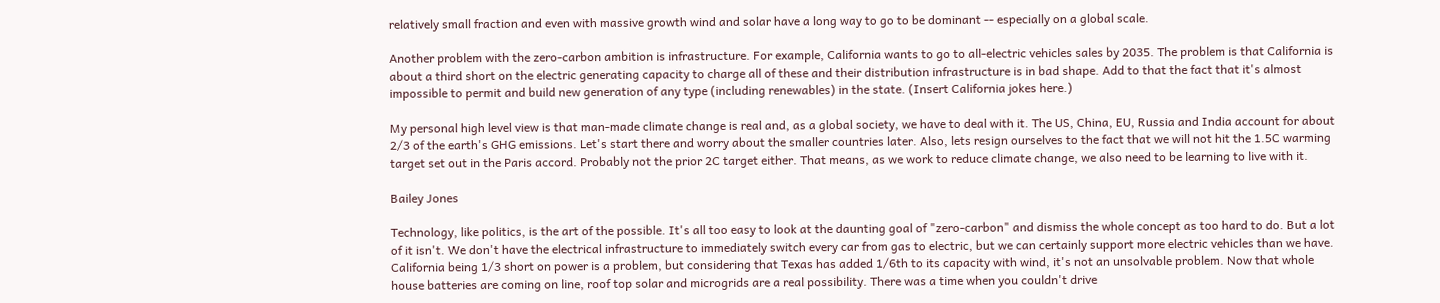relatively small fraction and even with massive growth wind and solar have a long way to go to be dominant -- especially on a global scale.

Another problem with the zero-carbon ambition is infrastructure. For example, California wants to go to all-electric vehicles sales by 2035. The problem is that California is about a third short on the electric generating capacity to charge all of these and their distribution infrastructure is in bad shape. Add to that the fact that it's almost impossible to permit and build new generation of any type (including renewables) in the state. (Insert California jokes here.)

My personal high level view is that man-made climate change is real and, as a global society, we have to deal with it. The US, China, EU, Russia and India account for about 2/3 of the earth's GHG emissions. Let's start there and worry about the smaller countries later. Also, lets resign ourselves to the fact that we will not hit the 1.5C warming target set out in the Paris accord. Probably not the prior 2C target either. That means, as we work to reduce climate change, we also need to be learning to live with it.

Bailey Jones

Technology, like politics, is the art of the possible. It's all too easy to look at the daunting goal of "zero-carbon" and dismiss the whole concept as too hard to do. But a lot of it isn't. We don't have the electrical infrastructure to immediately switch every car from gas to electric, but we can certainly support more electric vehicles than we have. California being 1/3 short on power is a problem, but considering that Texas has added 1/6th to its capacity with wind, it's not an unsolvable problem. Now that whole house batteries are coming on line, roof top solar and microgrids are a real possibility. There was a time when you couldn't drive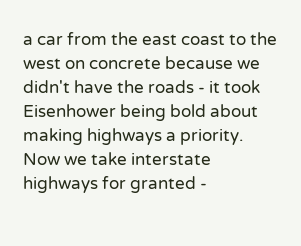a car from the east coast to the west on concrete because we didn't have the roads - it took Eisenhower being bold about making highways a priority. Now we take interstate highways for granted -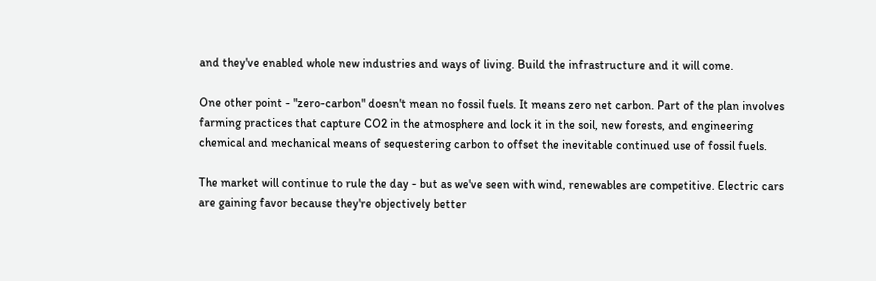and they've enabled whole new industries and ways of living. Build the infrastructure and it will come.

One other point - "zero-carbon" doesn't mean no fossil fuels. It means zero net carbon. Part of the plan involves farming practices that capture CO2 in the atmosphere and lock it in the soil, new forests, and engineering chemical and mechanical means of sequestering carbon to offset the inevitable continued use of fossil fuels.

The market will continue to rule the day - but as we've seen with wind, renewables are competitive. Electric cars are gaining favor because they're objectively better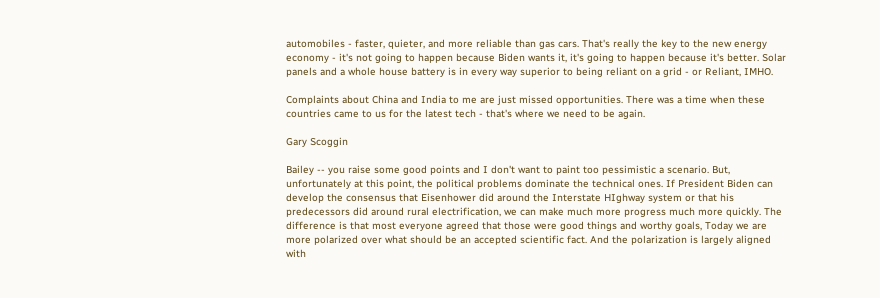automobiles - faster, quieter, and more reliable than gas cars. That's really the key to the new energy economy - it's not going to happen because Biden wants it, it's going to happen because it's better. Solar panels and a whole house battery is in every way superior to being reliant on a grid - or Reliant, IMHO.

Complaints about China and India to me are just missed opportunities. There was a time when these countries came to us for the latest tech - that's where we need to be again.

Gary Scoggin

Bailey -- you raise some good points and I don't want to paint too pessimistic a scenario. But, unfortunately at this point, the political problems dominate the technical ones. If President Biden can develop the consensus that Eisenhower did around the Interstate HIghway system or that his predecessors did around rural electrification, we can make much more progress much more quickly. The difference is that most everyone agreed that those were good things and worthy goals, Today we are more polarized over what should be an accepted scientific fact. And the polarization is largely aligned with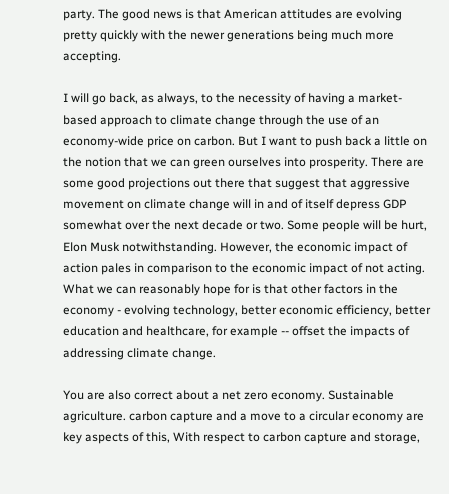party. The good news is that American attitudes are evolving pretty quickly with the newer generations being much more accepting.

I will go back, as always, to the necessity of having a market-based approach to climate change through the use of an economy-wide price on carbon. But I want to push back a little on the notion that we can green ourselves into prosperity. There are some good projections out there that suggest that aggressive movement on climate change will in and of itself depress GDP somewhat over the next decade or two. Some people will be hurt, Elon Musk notwithstanding. However, the economic impact of action pales in comparison to the economic impact of not acting. What we can reasonably hope for is that other factors in the economy - evolving technology, better economic efficiency, better education and healthcare, for example -- offset the impacts of addressing climate change.

You are also correct about a net zero economy. Sustainable agriculture. carbon capture and a move to a circular economy are key aspects of this, With respect to carbon capture and storage,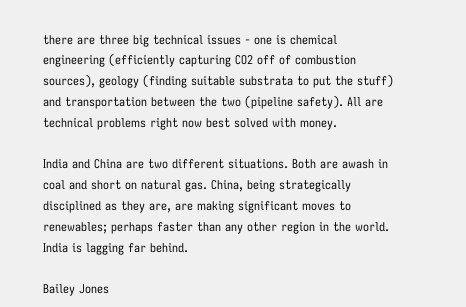there are three big technical issues - one is chemical engineering (efficiently capturing CO2 off of combustion sources), geology (finding suitable substrata to put the stuff) and transportation between the two (pipeline safety). All are technical problems right now best solved with money.

India and China are two different situations. Both are awash in coal and short on natural gas. China, being strategically disciplined as they are, are making significant moves to renewables; perhaps faster than any other region in the world. India is lagging far behind.

Bailey Jones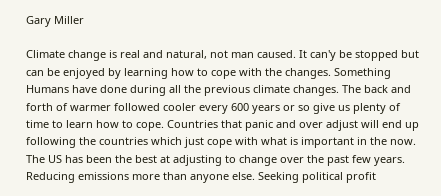Gary Miller

Climate change is real and natural, not man caused. It can'y be stopped but can be enjoyed by learning how to cope with the changes. Something Humans have done during all the previous climate changes. The back and forth of warmer followed cooler every 600 years or so give us plenty of time to learn how to cope. Countries that panic and over adjust will end up following the countries which just cope with what is important in the now. The US has been the best at adjusting to change over the past few years. Reducing emissions more than anyone else. Seeking political profit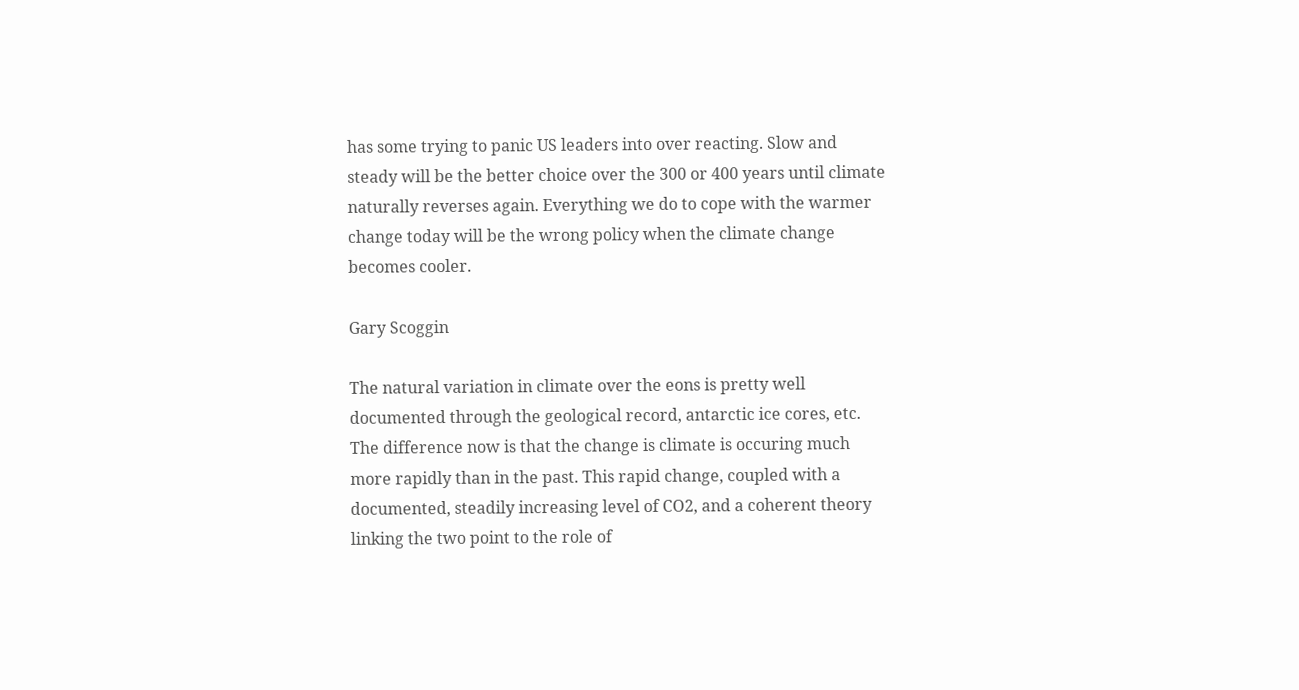has some trying to panic US leaders into over reacting. Slow and steady will be the better choice over the 300 or 400 years until climate naturally reverses again. Everything we do to cope with the warmer change today will be the wrong policy when the climate change becomes cooler.

Gary Scoggin

The natural variation in climate over the eons is pretty well documented through the geological record, antarctic ice cores, etc. The difference now is that the change is climate is occuring much more rapidly than in the past. This rapid change, coupled with a documented, steadily increasing level of CO2, and a coherent theory linking the two point to the role of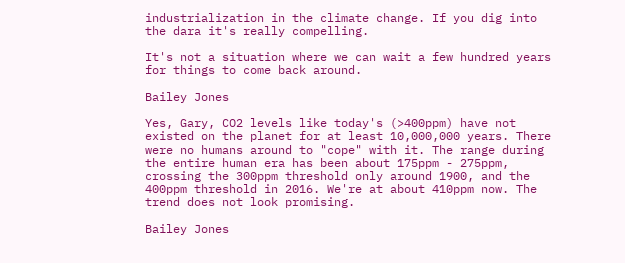industrialization in the climate change. If you dig into the dara it's really compelling.

It's not a situation where we can wait a few hundred years for things to come back around.

Bailey Jones

Yes, Gary, CO2 levels like today's (>400ppm) have not existed on the planet for at least 10,000,000 years. There were no humans around to "cope" with it. The range during the entire human era has been about 175ppm - 275ppm, crossing the 300ppm threshold only around 1900, and the 400ppm threshold in 2016. We're at about 410ppm now. The trend does not look promising.

Bailey Jones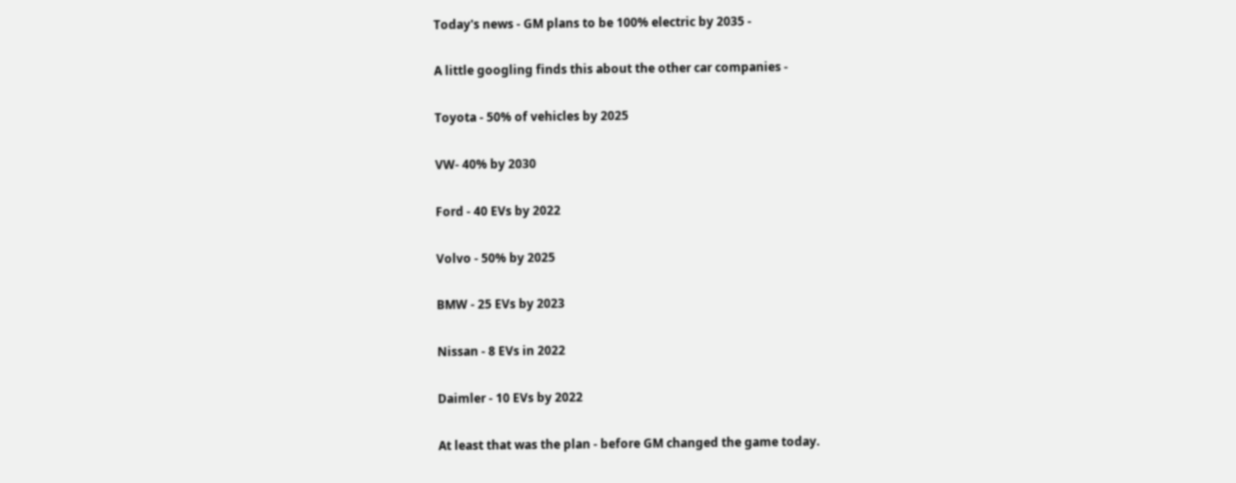Today's news - GM plans to be 100% electric by 2035 -

A little googling finds this about the other car companies -

Toyota - 50% of vehicles by 2025

VW- 40% by 2030

Ford - 40 EVs by 2022

Volvo - 50% by 2025

BMW - 25 EVs by 2023

Nissan - 8 EVs in 2022

Daimler - 10 EVs by 2022

At least that was the plan - before GM changed the game today.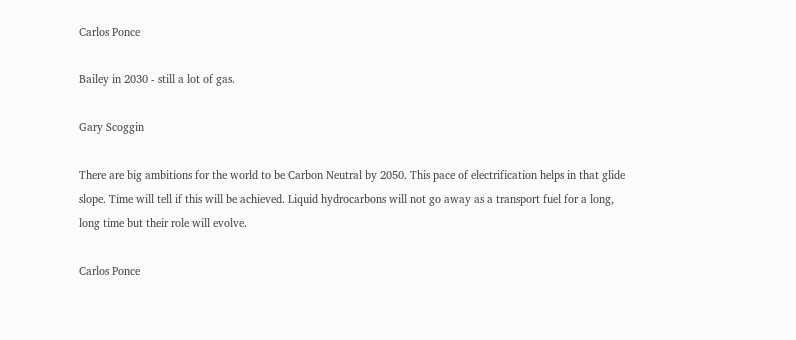Carlos Ponce

Bailey in 2030 - still a lot of gas.

Gary Scoggin

There are big ambitions for the world to be Carbon Neutral by 2050. This pace of electrification helps in that glide slope. Time will tell if this will be achieved. Liquid hydrocarbons will not go away as a transport fuel for a long, long time but their role will evolve.

Carlos Ponce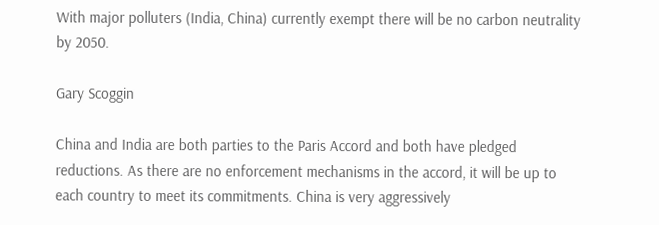With major polluters (India, China) currently exempt there will be no carbon neutrality by 2050.

Gary Scoggin

China and India are both parties to the Paris Accord and both have pledged reductions. As there are no enforcement mechanisms in the accord, it will be up to each country to meet its commitments. China is very aggressively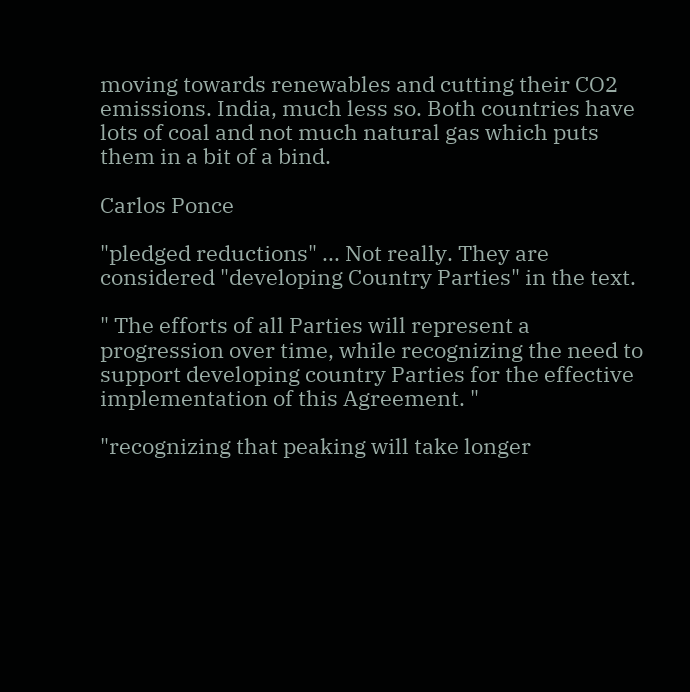moving towards renewables and cutting their CO2 emissions. India, much less so. Both countries have lots of coal and not much natural gas which puts them in a bit of a bind.

Carlos Ponce

"pledged reductions" ... Not really. They are considered "developing Country Parties" in the text.

" The efforts of all Parties will represent a progression over time, while recognizing the need to support developing country Parties for the effective implementation of this Agreement. "

"recognizing that peaking will take longer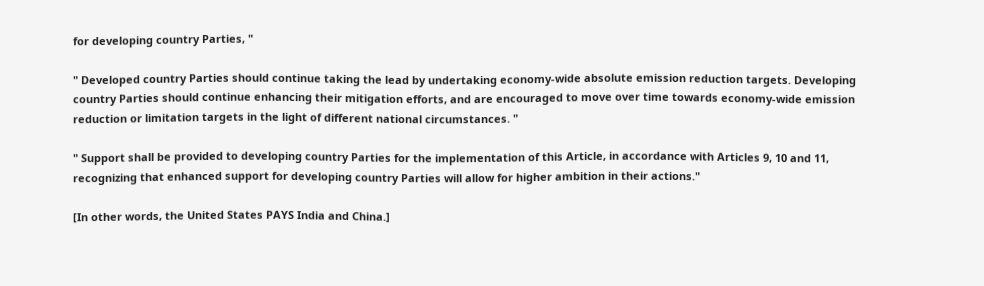for developing country Parties, "

" Developed country Parties should continue taking the lead by undertaking economy-wide absolute emission reduction targets. Developing country Parties should continue enhancing their mitigation efforts, and are encouraged to move over time towards economy-wide emission reduction or limitation targets in the light of different national circumstances. "

" Support shall be provided to developing country Parties for the implementation of this Article, in accordance with Articles 9, 10 and 11, recognizing that enhanced support for developing country Parties will allow for higher ambition in their actions."

[In other words, the United States PAYS India and China.]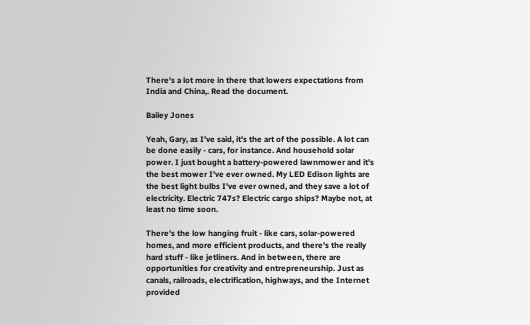There's a lot more in there that lowers expectations from India and China,. Read the document.

Bailey Jones

Yeah, Gary, as I've said, it's the art of the possible. A lot can be done easily - cars, for instance. And household solar power. I just bought a battery-powered lawnmower and it's the best mower I've ever owned. My LED Edison lights are the best light bulbs I've ever owned, and they save a lot of electricity. Electric 747s? Electric cargo ships? Maybe not, at least no time soon.

There's the low hanging fruit - like cars, solar-powered homes, and more efficient products, and there's the really hard stuff - like jetliners. And in between, there are opportunities for creativity and entrepreneurship. Just as canals, railroads, electrification, highways, and the Internet provided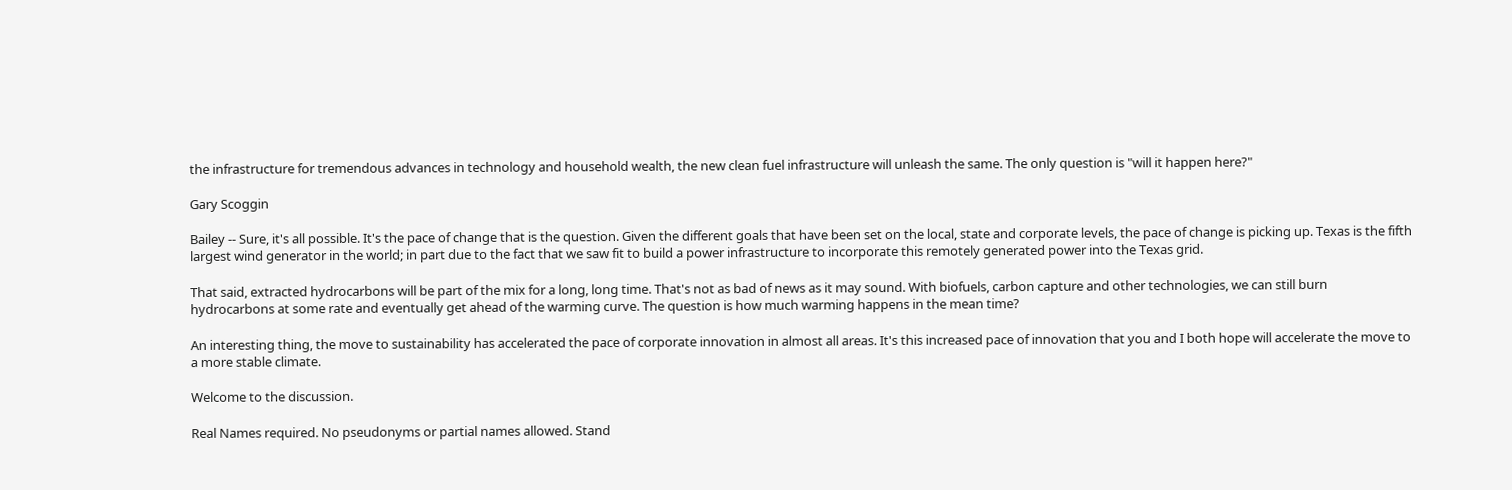the infrastructure for tremendous advances in technology and household wealth, the new clean fuel infrastructure will unleash the same. The only question is "will it happen here?"

Gary Scoggin

Bailey -- Sure, it's all possible. It's the pace of change that is the question. Given the different goals that have been set on the local, state and corporate levels, the pace of change is picking up. Texas is the fifth largest wind generator in the world; in part due to the fact that we saw fit to build a power infrastructure to incorporate this remotely generated power into the Texas grid.

That said, extracted hydrocarbons will be part of the mix for a long, long time. That's not as bad of news as it may sound. With biofuels, carbon capture and other technologies, we can still burn hydrocarbons at some rate and eventually get ahead of the warming curve. The question is how much warming happens in the mean time?

An interesting thing, the move to sustainability has accelerated the pace of corporate innovation in almost all areas. It's this increased pace of innovation that you and I both hope will accelerate the move to a more stable climate.

Welcome to the discussion.

Real Names required. No pseudonyms or partial names allowed. Stand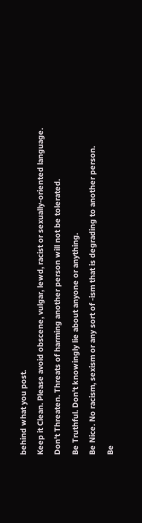behind what you post.
Keep it Clean. Please avoid obscene, vulgar, lewd, racist or sexually-oriented language.
Don't Threaten. Threats of harming another person will not be tolerated.
Be Truthful. Don't knowingly lie about anyone or anything.
Be Nice. No racism, sexism or any sort of -ism that is degrading to another person.
Be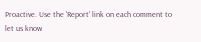Proactive. Use the 'Report' link on each comment to let us know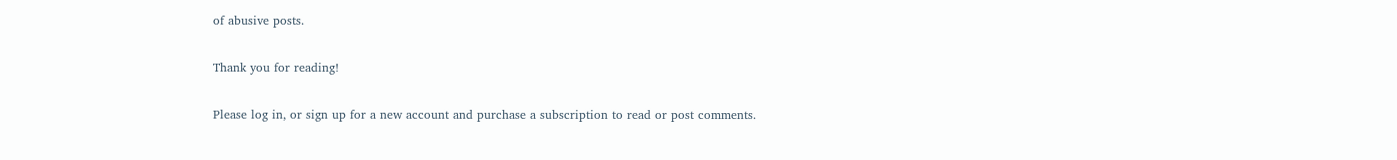of abusive posts.

Thank you for reading!

Please log in, or sign up for a new account and purchase a subscription to read or post comments.